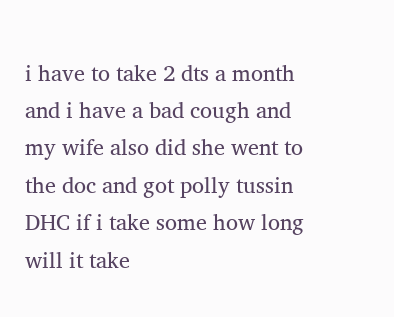i have to take 2 dts a month and i have a bad cough and my wife also did she went to the doc and got polly tussin DHC if i take some how long will it take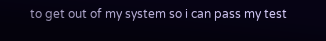to get out of my system so i can pass my test